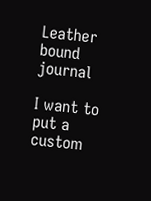Leather bound journal

I want to put a custom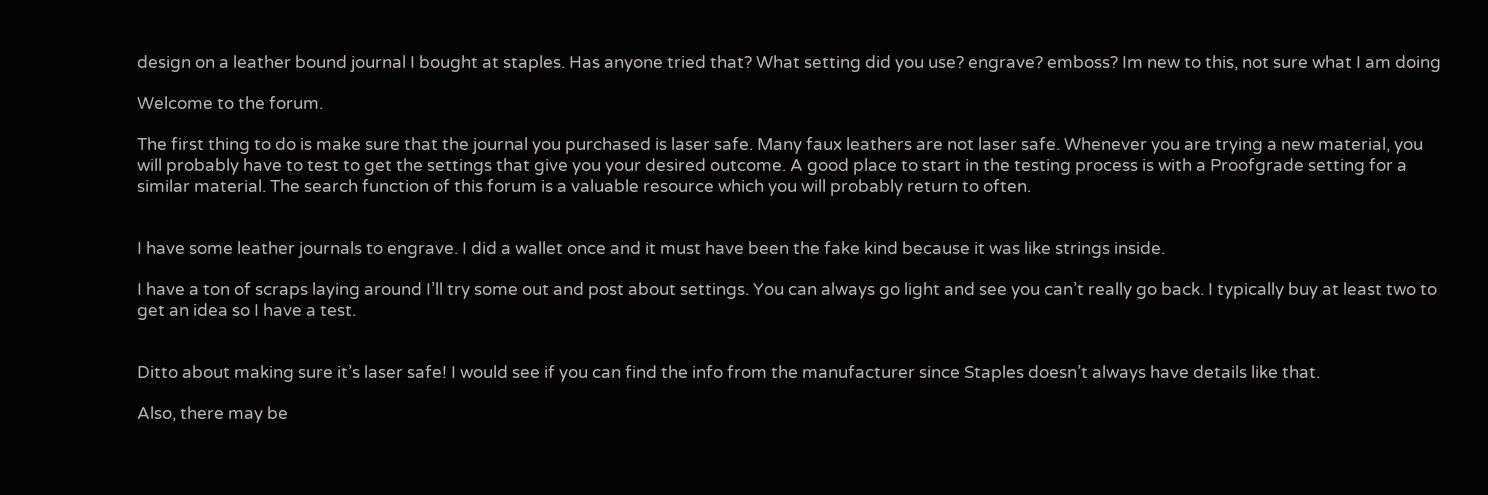design on a leather bound journal I bought at staples. Has anyone tried that? What setting did you use? engrave? emboss? Im new to this, not sure what I am doing

Welcome to the forum.

The first thing to do is make sure that the journal you purchased is laser safe. Many faux leathers are not laser safe. Whenever you are trying a new material, you will probably have to test to get the settings that give you your desired outcome. A good place to start in the testing process is with a Proofgrade setting for a similar material. The search function of this forum is a valuable resource which you will probably return to often.


I have some leather journals to engrave. I did a wallet once and it must have been the fake kind because it was like strings inside.

I have a ton of scraps laying around I’ll try some out and post about settings. You can always go light and see you can’t really go back. I typically buy at least two to get an idea so I have a test.


Ditto about making sure it’s laser safe! I would see if you can find the info from the manufacturer since Staples doesn’t always have details like that.

Also, there may be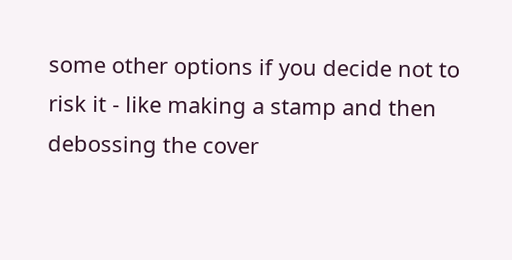some other options if you decide not to risk it - like making a stamp and then debossing the cover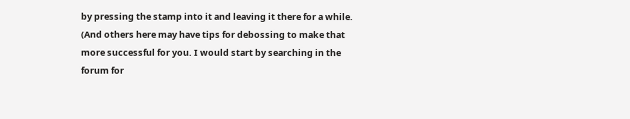by pressing the stamp into it and leaving it there for a while. (And others here may have tips for debossing to make that more successful for you. I would start by searching in the forum for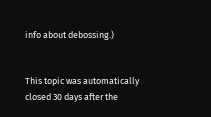info about debossing.)


This topic was automatically closed 30 days after the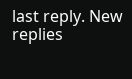last reply. New replies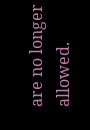are no longer allowed.